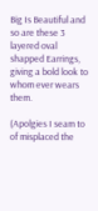Big Is Beautiful and so are these 3 layered oval shapped Earrings, giving a bold look to whom ever wears them.

(Apolgies I seam to of misplaced the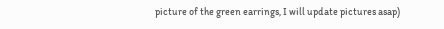picture of the green earrings, I will update pictures asap)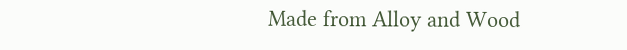Made from Alloy and Wood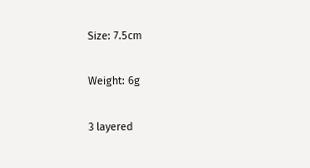Size: 7.5cm

Weight: 6g

3 layered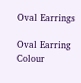Oval Earrings

Oval Earring Colour